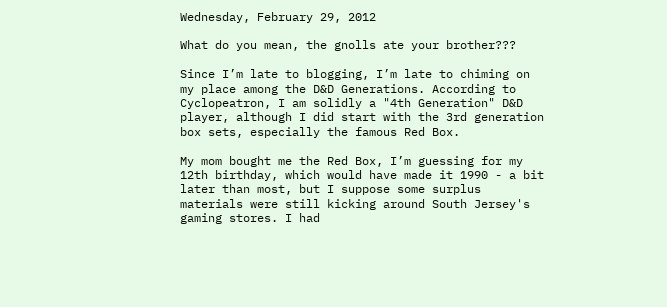Wednesday, February 29, 2012

What do you mean, the gnolls ate your brother???

Since I’m late to blogging, I’m late to chiming on my place among the D&D Generations. According to Cyclopeatron, I am solidly a "4th Generation" D&D player, although I did start with the 3rd generation box sets, especially the famous Red Box.

My mom bought me the Red Box, I’m guessing for my 12th birthday, which would have made it 1990 - a bit later than most, but I suppose some surplus materials were still kicking around South Jersey's gaming stores. I had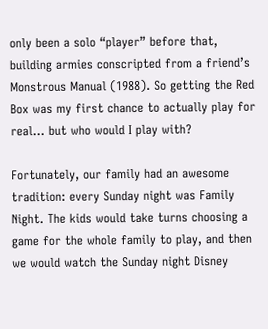only been a solo “player” before that, building armies conscripted from a friend’s Monstrous Manual (1988). So getting the Red Box was my first chance to actually play for real… but who would I play with?

Fortunately, our family had an awesome tradition: every Sunday night was Family Night. The kids would take turns choosing a game for the whole family to play, and then we would watch the Sunday night Disney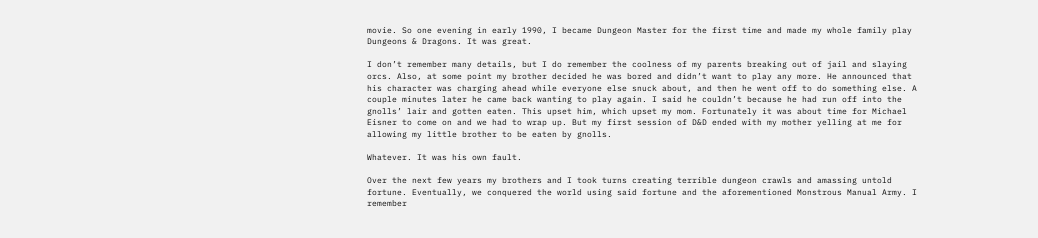movie. So one evening in early 1990, I became Dungeon Master for the first time and made my whole family play Dungeons & Dragons. It was great.

I don’t remember many details, but I do remember the coolness of my parents breaking out of jail and slaying orcs. Also, at some point my brother decided he was bored and didn’t want to play any more. He announced that his character was charging ahead while everyone else snuck about, and then he went off to do something else. A couple minutes later he came back wanting to play again. I said he couldn’t because he had run off into the gnolls’ lair and gotten eaten. This upset him, which upset my mom. Fortunately it was about time for Michael Eisner to come on and we had to wrap up. But my first session of D&D ended with my mother yelling at me for allowing my little brother to be eaten by gnolls.

Whatever. It was his own fault.

Over the next few years my brothers and I took turns creating terrible dungeon crawls and amassing untold fortune. Eventually, we conquered the world using said fortune and the aforementioned Monstrous Manual Army. I remember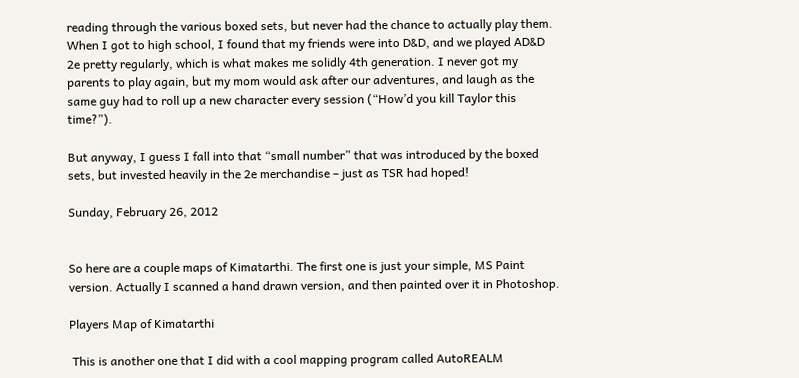reading through the various boxed sets, but never had the chance to actually play them. When I got to high school, I found that my friends were into D&D, and we played AD&D 2e pretty regularly, which is what makes me solidly 4th generation. I never got my parents to play again, but my mom would ask after our adventures, and laugh as the same guy had to roll up a new character every session (“How’d you kill Taylor this time?”).

But anyway, I guess I fall into that “small number” that was introduced by the boxed sets, but invested heavily in the 2e merchandise – just as TSR had hoped!

Sunday, February 26, 2012


So here are a couple maps of Kimatarthi. The first one is just your simple, MS Paint version. Actually I scanned a hand drawn version, and then painted over it in Photoshop.

Players Map of Kimatarthi

 This is another one that I did with a cool mapping program called AutoREALM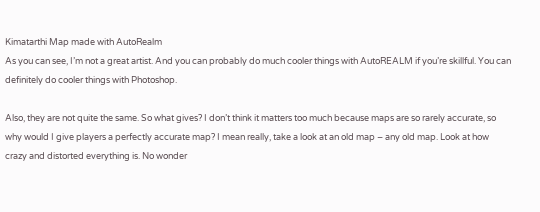Kimatarthi Map made with AutoRealm
As you can see, I’m not a great artist. And you can probably do much cooler things with AutoREALM if you’re skillful. You can definitely do cooler things with Photoshop.

Also, they are not quite the same. So what gives? I don’t think it matters too much because maps are so rarely accurate, so why would I give players a perfectly accurate map? I mean really, take a look at an old map – any old map. Look at how crazy and distorted everything is. No wonder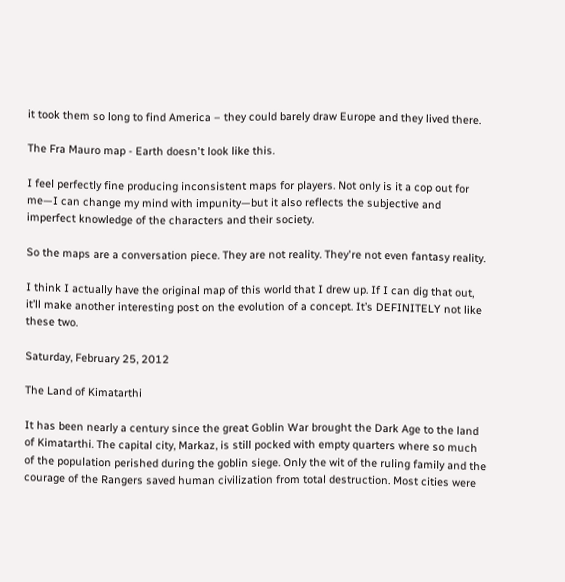it took them so long to find America – they could barely draw Europe and they lived there.

The Fra Mauro map - Earth doesn't look like this.

I feel perfectly fine producing inconsistent maps for players. Not only is it a cop out for me—I can change my mind with impunity—but it also reflects the subjective and imperfect knowledge of the characters and their society.

So the maps are a conversation piece. They are not reality. They're not even fantasy reality.

I think I actually have the original map of this world that I drew up. If I can dig that out, it’ll make another interesting post on the evolution of a concept. It’s DEFINITELY not like these two.

Saturday, February 25, 2012

The Land of Kimatarthi

It has been nearly a century since the great Goblin War brought the Dark Age to the land of Kimatarthi. The capital city, Markaz, is still pocked with empty quarters where so much of the population perished during the goblin siege. Only the wit of the ruling family and the courage of the Rangers saved human civilization from total destruction. Most cities were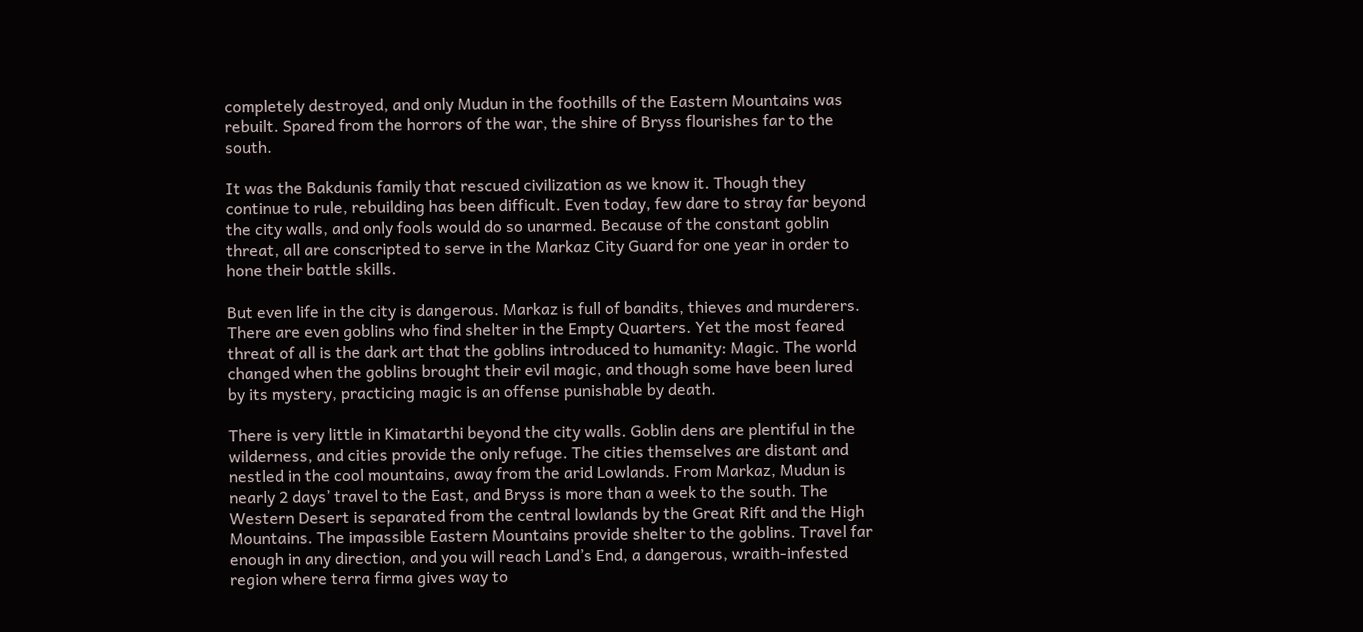completely destroyed, and only Mudun in the foothills of the Eastern Mountains was rebuilt. Spared from the horrors of the war, the shire of Bryss flourishes far to the south.

It was the Bakdunis family that rescued civilization as we know it. Though they continue to rule, rebuilding has been difficult. Even today, few dare to stray far beyond the city walls, and only fools would do so unarmed. Because of the constant goblin threat, all are conscripted to serve in the Markaz City Guard for one year in order to hone their battle skills.

But even life in the city is dangerous. Markaz is full of bandits, thieves and murderers. There are even goblins who find shelter in the Empty Quarters. Yet the most feared threat of all is the dark art that the goblins introduced to humanity: Magic. The world changed when the goblins brought their evil magic, and though some have been lured by its mystery, practicing magic is an offense punishable by death.

There is very little in Kimatarthi beyond the city walls. Goblin dens are plentiful in the wilderness, and cities provide the only refuge. The cities themselves are distant and nestled in the cool mountains, away from the arid Lowlands. From Markaz, Mudun is nearly 2 days’ travel to the East, and Bryss is more than a week to the south. The Western Desert is separated from the central lowlands by the Great Rift and the High Mountains. The impassible Eastern Mountains provide shelter to the goblins. Travel far enough in any direction, and you will reach Land’s End, a dangerous, wraith-infested region where terra firma gives way to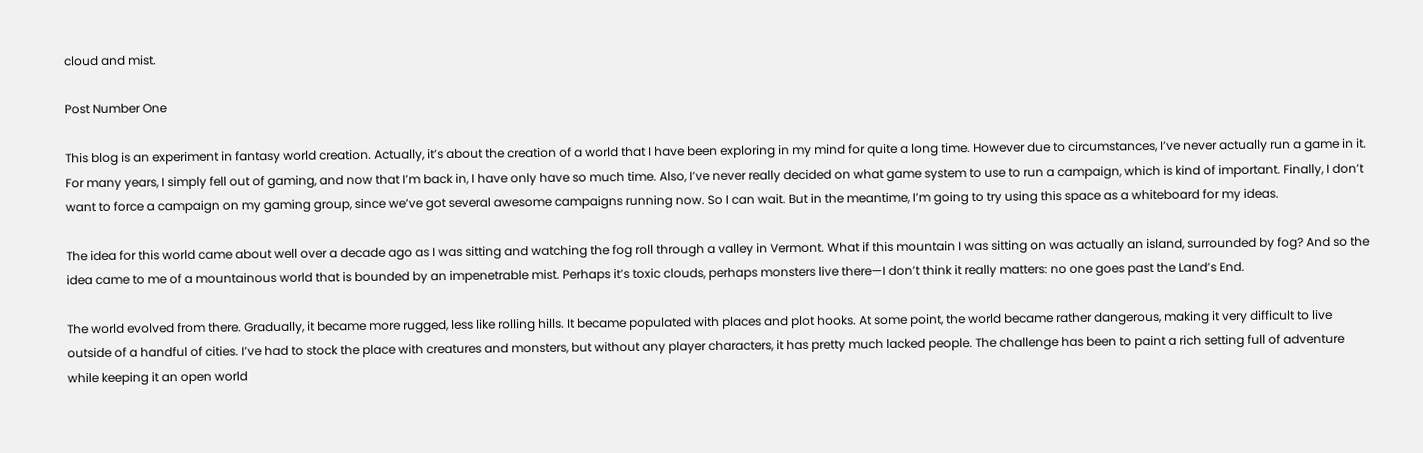cloud and mist.

Post Number One

This blog is an experiment in fantasy world creation. Actually, it’s about the creation of a world that I have been exploring in my mind for quite a long time. However due to circumstances, I’ve never actually run a game in it. For many years, I simply fell out of gaming, and now that I’m back in, I have only have so much time. Also, I’ve never really decided on what game system to use to run a campaign, which is kind of important. Finally, I don’t want to force a campaign on my gaming group, since we’ve got several awesome campaigns running now. So I can wait. But in the meantime, I’m going to try using this space as a whiteboard for my ideas.

The idea for this world came about well over a decade ago as I was sitting and watching the fog roll through a valley in Vermont. What if this mountain I was sitting on was actually an island, surrounded by fog? And so the idea came to me of a mountainous world that is bounded by an impenetrable mist. Perhaps it’s toxic clouds, perhaps monsters live there—I don’t think it really matters: no one goes past the Land’s End.

The world evolved from there. Gradually, it became more rugged, less like rolling hills. It became populated with places and plot hooks. At some point, the world became rather dangerous, making it very difficult to live outside of a handful of cities. I’ve had to stock the place with creatures and monsters, but without any player characters, it has pretty much lacked people. The challenge has been to paint a rich setting full of adventure while keeping it an open world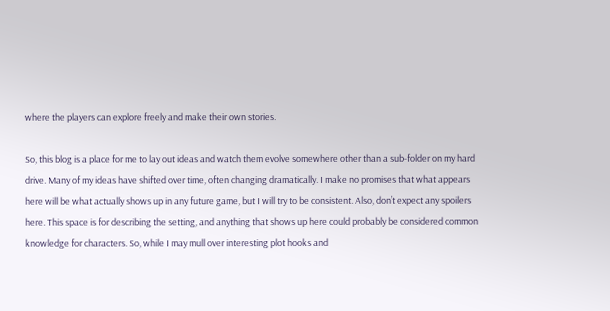where the players can explore freely and make their own stories.

So, this blog is a place for me to lay out ideas and watch them evolve somewhere other than a sub-folder on my hard drive. Many of my ideas have shifted over time, often changing dramatically. I make no promises that what appears here will be what actually shows up in any future game, but I will try to be consistent. Also, don’t expect any spoilers here. This space is for describing the setting, and anything that shows up here could probably be considered common knowledge for characters. So, while I may mull over interesting plot hooks and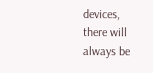devices, there will always be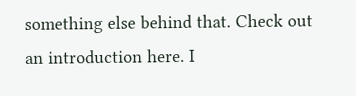something else behind that. Check out an introduction here. I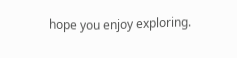hope you enjoy exploring.